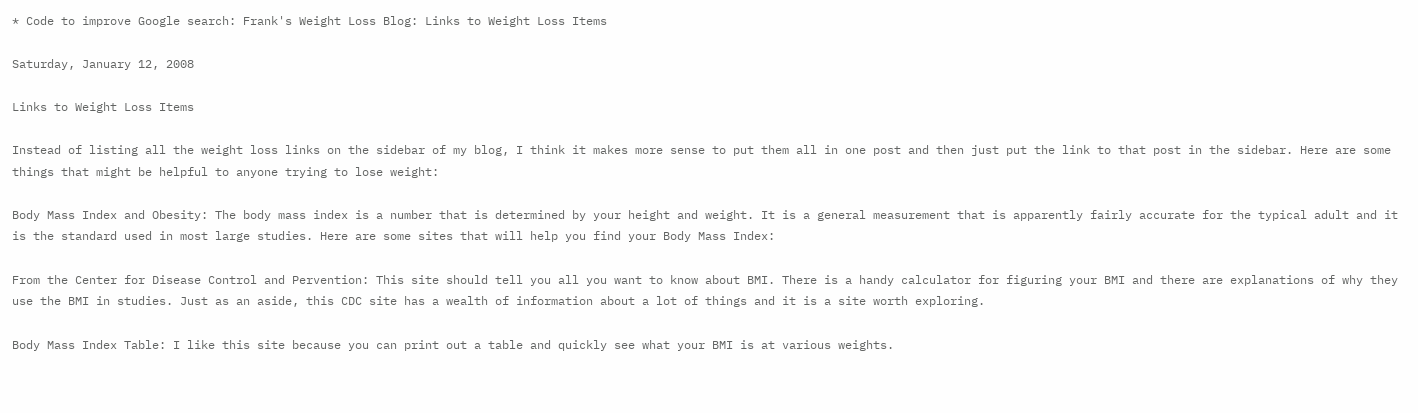* Code to improve Google search: Frank's Weight Loss Blog: Links to Weight Loss Items

Saturday, January 12, 2008

Links to Weight Loss Items

Instead of listing all the weight loss links on the sidebar of my blog, I think it makes more sense to put them all in one post and then just put the link to that post in the sidebar. Here are some things that might be helpful to anyone trying to lose weight:

Body Mass Index and Obesity: The body mass index is a number that is determined by your height and weight. It is a general measurement that is apparently fairly accurate for the typical adult and it is the standard used in most large studies. Here are some sites that will help you find your Body Mass Index:

From the Center for Disease Control and Pervention: This site should tell you all you want to know about BMI. There is a handy calculator for figuring your BMI and there are explanations of why they use the BMI in studies. Just as an aside, this CDC site has a wealth of information about a lot of things and it is a site worth exploring.

Body Mass Index Table: I like this site because you can print out a table and quickly see what your BMI is at various weights.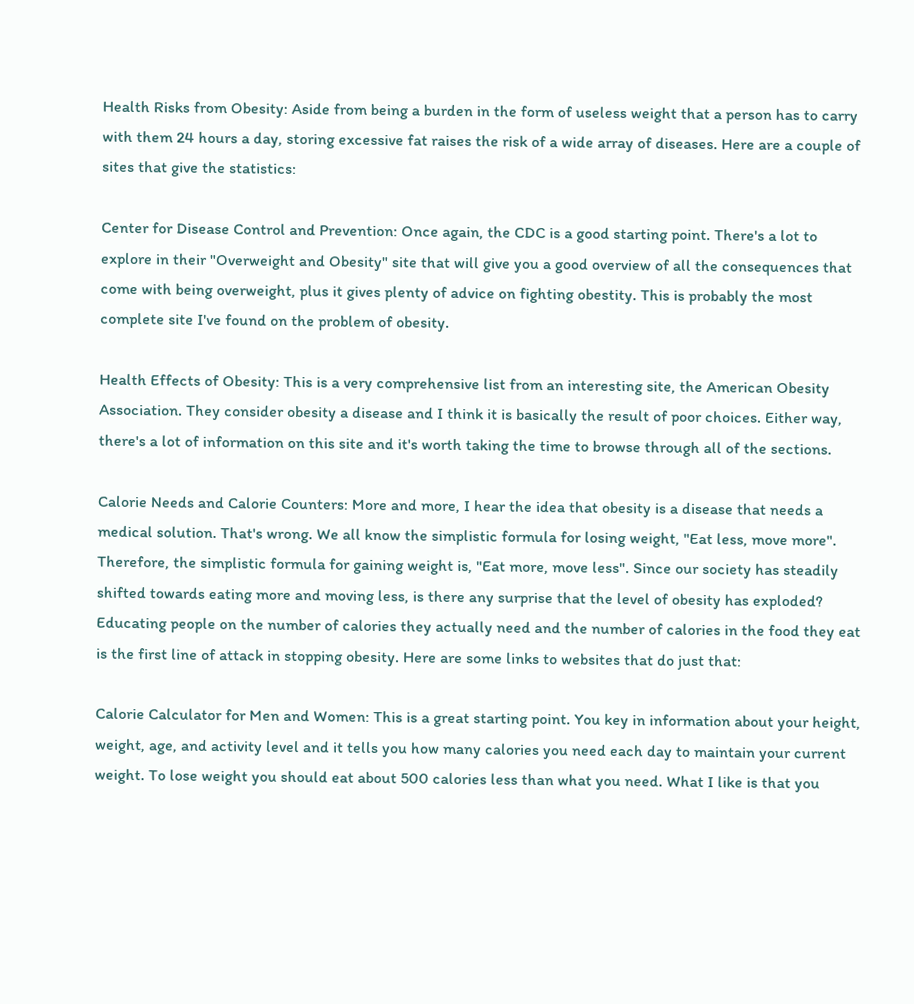Health Risks from Obesity: Aside from being a burden in the form of useless weight that a person has to carry with them 24 hours a day, storing excessive fat raises the risk of a wide array of diseases. Here are a couple of sites that give the statistics:

Center for Disease Control and Prevention: Once again, the CDC is a good starting point. There's a lot to explore in their "Overweight and Obesity" site that will give you a good overview of all the consequences that come with being overweight, plus it gives plenty of advice on fighting obestity. This is probably the most complete site I've found on the problem of obesity.

Health Effects of Obesity: This is a very comprehensive list from an interesting site, the American Obesity Association. They consider obesity a disease and I think it is basically the result of poor choices. Either way, there's a lot of information on this site and it's worth taking the time to browse through all of the sections.

Calorie Needs and Calorie Counters: More and more, I hear the idea that obesity is a disease that needs a medical solution. That's wrong. We all know the simplistic formula for losing weight, "Eat less, move more". Therefore, the simplistic formula for gaining weight is, "Eat more, move less". Since our society has steadily shifted towards eating more and moving less, is there any surprise that the level of obesity has exploded? Educating people on the number of calories they actually need and the number of calories in the food they eat is the first line of attack in stopping obesity. Here are some links to websites that do just that:

Calorie Calculator for Men and Women: This is a great starting point. You key in information about your height, weight, age, and activity level and it tells you how many calories you need each day to maintain your current weight. To lose weight you should eat about 500 calories less than what you need. What I like is that you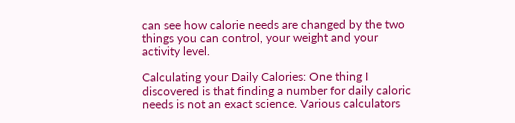can see how calorie needs are changed by the two things you can control, your weight and your activity level.

Calculating your Daily Calories: One thing I discovered is that finding a number for daily caloric needs is not an exact science. Various calculators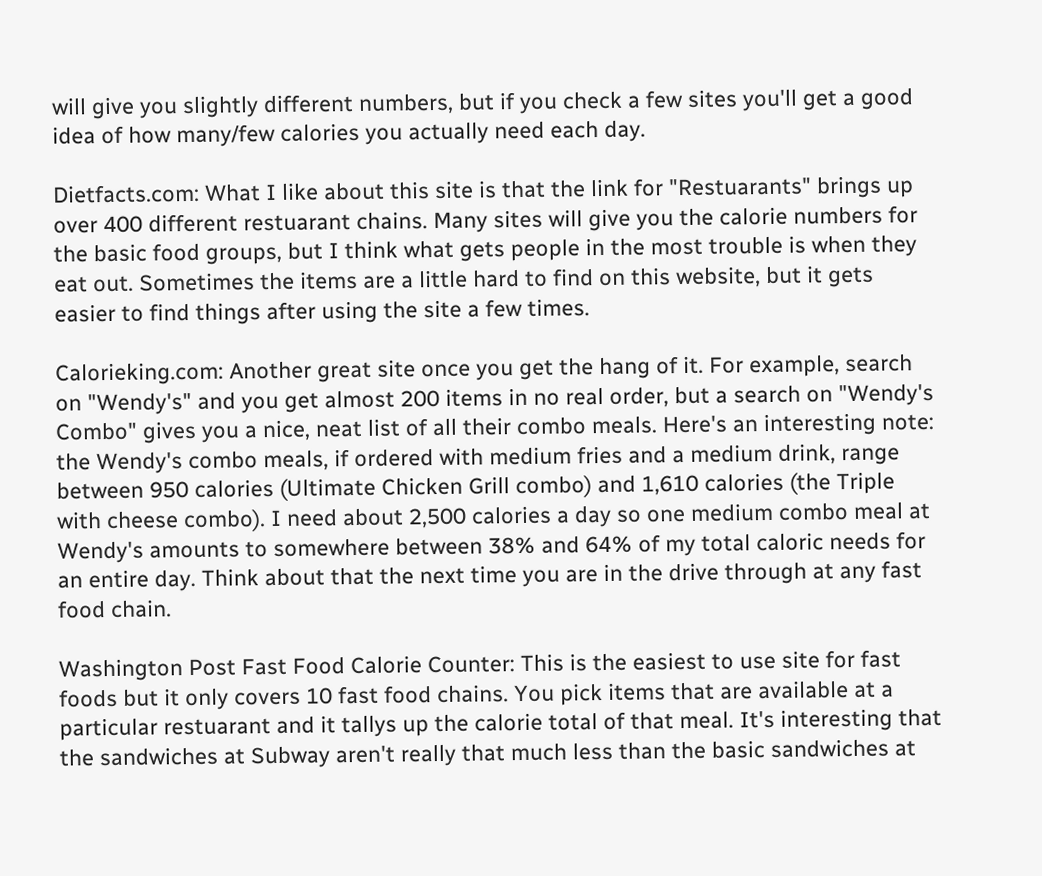will give you slightly different numbers, but if you check a few sites you'll get a good idea of how many/few calories you actually need each day.

Dietfacts.com: What I like about this site is that the link for "Restuarants" brings up over 400 different restuarant chains. Many sites will give you the calorie numbers for the basic food groups, but I think what gets people in the most trouble is when they eat out. Sometimes the items are a little hard to find on this website, but it gets easier to find things after using the site a few times.

Calorieking.com: Another great site once you get the hang of it. For example, search on "Wendy's" and you get almost 200 items in no real order, but a search on "Wendy's Combo" gives you a nice, neat list of all their combo meals. Here's an interesting note: the Wendy's combo meals, if ordered with medium fries and a medium drink, range between 950 calories (Ultimate Chicken Grill combo) and 1,610 calories (the Triple with cheese combo). I need about 2,500 calories a day so one medium combo meal at Wendy's amounts to somewhere between 38% and 64% of my total caloric needs for an entire day. Think about that the next time you are in the drive through at any fast food chain.

Washington Post Fast Food Calorie Counter: This is the easiest to use site for fast foods but it only covers 10 fast food chains. You pick items that are available at a particular restuarant and it tallys up the calorie total of that meal. It's interesting that the sandwiches at Subway aren't really that much less than the basic sandwiches at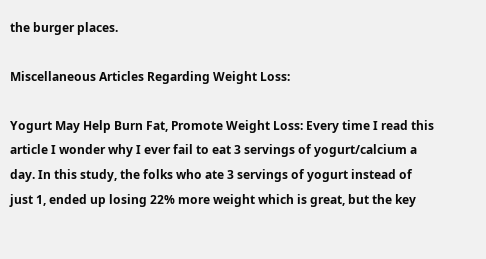the burger places.

Miscellaneous Articles Regarding Weight Loss:

Yogurt May Help Burn Fat, Promote Weight Loss: Every time I read this article I wonder why I ever fail to eat 3 servings of yogurt/calcium a day. In this study, the folks who ate 3 servings of yogurt instead of just 1, ended up losing 22% more weight which is great, but the key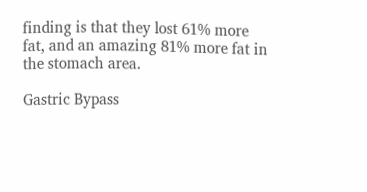finding is that they lost 61% more fat, and an amazing 81% more fat in the stomach area.

Gastric Bypass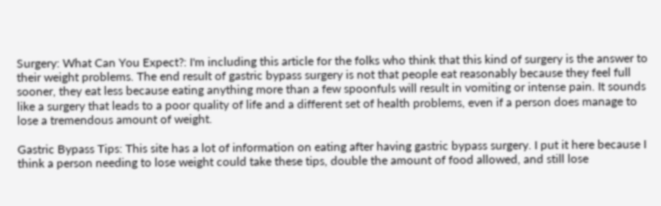Surgery: What Can You Expect?: I'm including this article for the folks who think that this kind of surgery is the answer to their weight problems. The end result of gastric bypass surgery is not that people eat reasonably because they feel full sooner, they eat less because eating anything more than a few spoonfuls will result in vomiting or intense pain. It sounds like a surgery that leads to a poor quality of life and a different set of health problems, even if a person does manage to lose a tremendous amount of weight.

Gastric Bypass Tips: This site has a lot of information on eating after having gastric bypass surgery. I put it here because I think a person needing to lose weight could take these tips, double the amount of food allowed, and still lose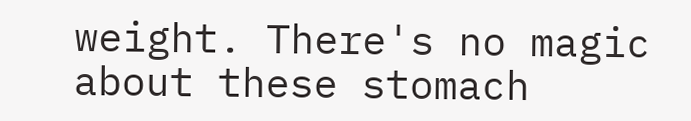weight. There's no magic about these stomach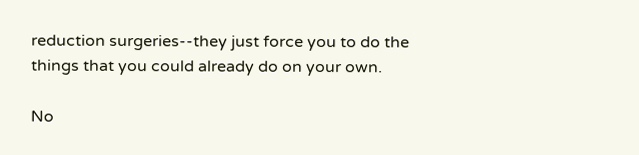reduction surgeries--they just force you to do the things that you could already do on your own.

No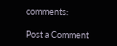comments:

Post a Comment